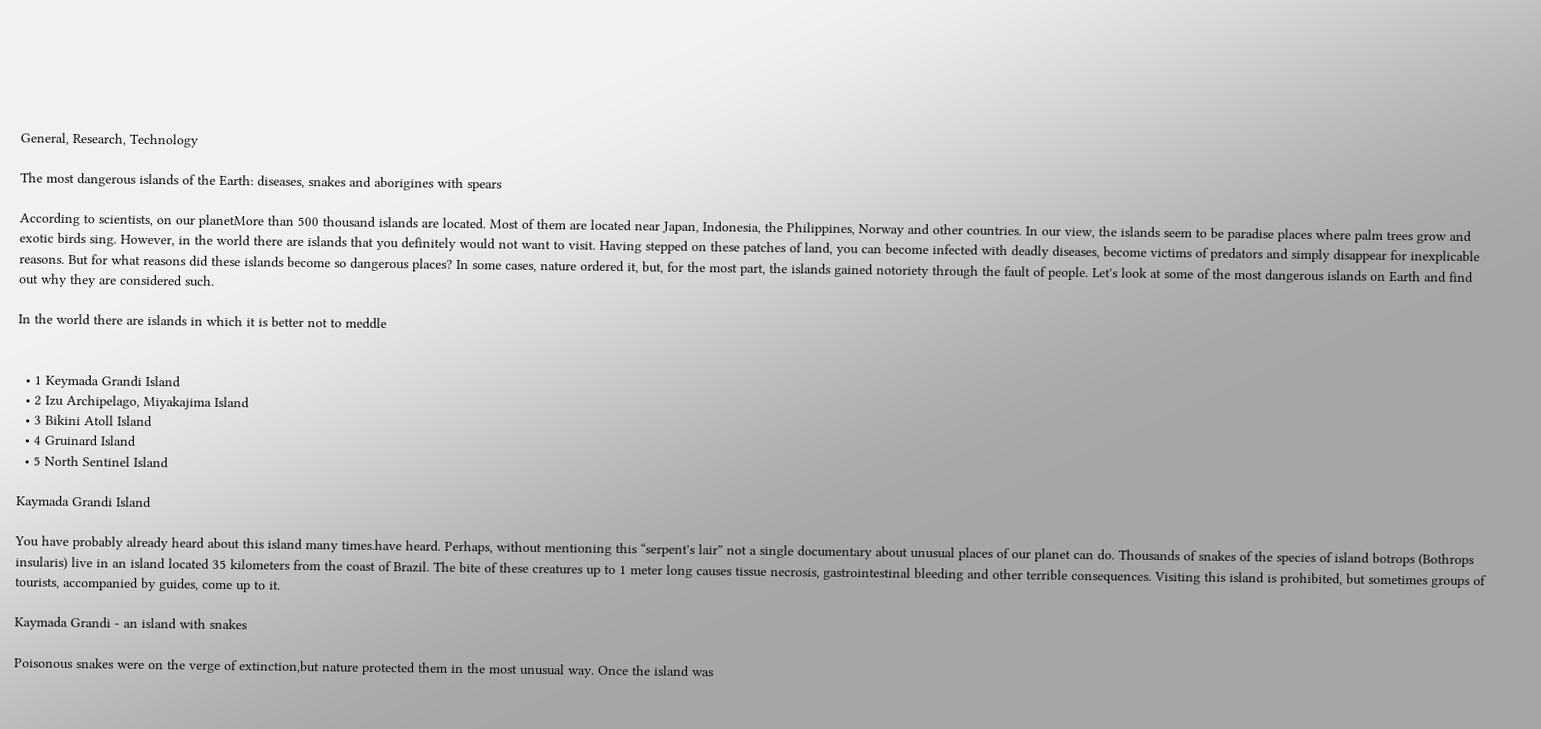General, Research, Technology

The most dangerous islands of the Earth: diseases, snakes and aborigines with spears

According to scientists, on our planetMore than 500 thousand islands are located. Most of them are located near Japan, Indonesia, the Philippines, Norway and other countries. In our view, the islands seem to be paradise places where palm trees grow and exotic birds sing. However, in the world there are islands that you definitely would not want to visit. Having stepped on these patches of land, you can become infected with deadly diseases, become victims of predators and simply disappear for inexplicable reasons. But for what reasons did these islands become so dangerous places? In some cases, nature ordered it, but, for the most part, the islands gained notoriety through the fault of people. Let's look at some of the most dangerous islands on Earth and find out why they are considered such.

In the world there are islands in which it is better not to meddle


  • 1 Keymada Grandi Island
  • 2 Izu Archipelago, Miyakajima Island
  • 3 Bikini Atoll Island
  • 4 Gruinard Island
  • 5 North Sentinel Island

Kaymada Grandi Island

You have probably already heard about this island many times.have heard. Perhaps, without mentioning this “serpent's lair” not a single documentary about unusual places of our planet can do. Thousands of snakes of the species of island botrops (Bothrops insularis) live in an island located 35 kilometers from the coast of Brazil. The bite of these creatures up to 1 meter long causes tissue necrosis, gastrointestinal bleeding and other terrible consequences. Visiting this island is prohibited, but sometimes groups of tourists, accompanied by guides, come up to it.

Kaymada Grandi - an island with snakes

Poisonous snakes were on the verge of extinction,but nature protected them in the most unusual way. Once the island was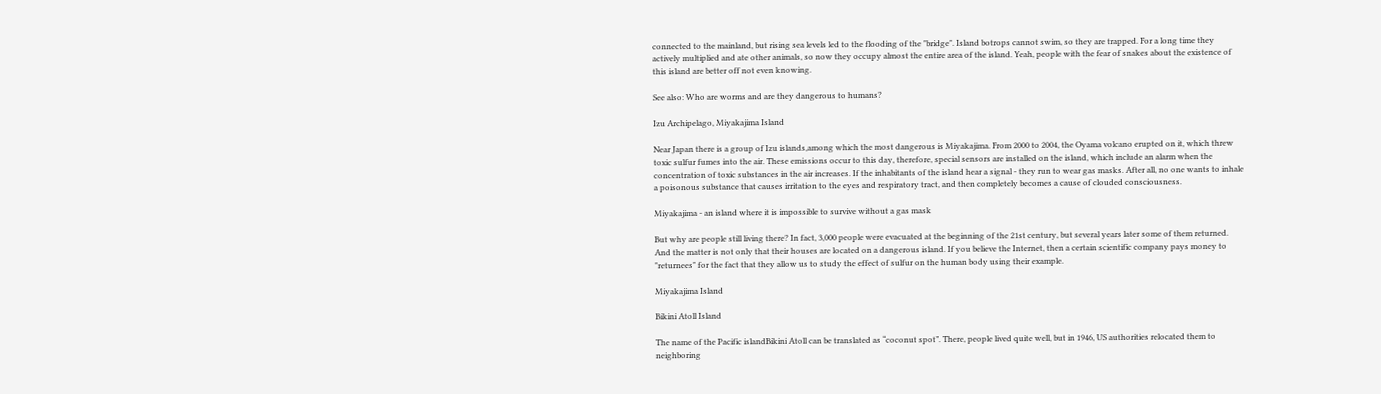connected to the mainland, but rising sea levels led to the flooding of the "bridge". Island botrops cannot swim, so they are trapped. For a long time they actively multiplied and ate other animals, so now they occupy almost the entire area of the island. Yeah, people with the fear of snakes about the existence of this island are better off not even knowing.

See also: Who are worms and are they dangerous to humans?

Izu Archipelago, Miyakajima Island

Near Japan there is a group of Izu islands,among which the most dangerous is Miyakajima. From 2000 to 2004, the Oyama volcano erupted on it, which threw toxic sulfur fumes into the air. These emissions occur to this day, therefore, special sensors are installed on the island, which include an alarm when the concentration of toxic substances in the air increases. If the inhabitants of the island hear a signal - they run to wear gas masks. After all, no one wants to inhale a poisonous substance that causes irritation to the eyes and respiratory tract, and then completely becomes a cause of clouded consciousness.

Miyakajima - an island where it is impossible to survive without a gas mask

But why are people still living there? In fact, 3,000 people were evacuated at the beginning of the 21st century, but several years later some of them returned. And the matter is not only that their houses are located on a dangerous island. If you believe the Internet, then a certain scientific company pays money to "returnees" for the fact that they allow us to study the effect of sulfur on the human body using their example.

Miyakajima Island

Bikini Atoll Island

The name of the Pacific islandBikini Atoll can be translated as “coconut spot”. There, people lived quite well, but in 1946, US authorities relocated them to neighboring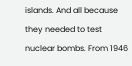islands. And all because they needed to test nuclear bombs. From 1946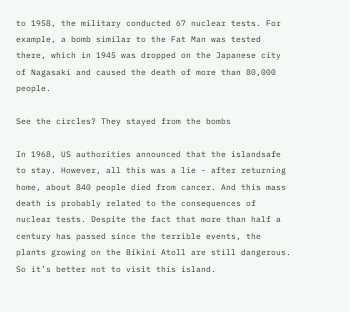to 1958, the military conducted 67 nuclear tests. For example, a bomb similar to the Fat Man was tested there, which in 1945 was dropped on the Japanese city of Nagasaki and caused the death of more than 80,000 people.

See the circles? They stayed from the bombs

In 1968, US authorities announced that the islandsafe to stay. However, all this was a lie - after returning home, about 840 people died from cancer. And this mass death is probably related to the consequences of nuclear tests. Despite the fact that more than half a century has passed since the terrible events, the plants growing on the Bikini Atoll are still dangerous. So it’s better not to visit this island.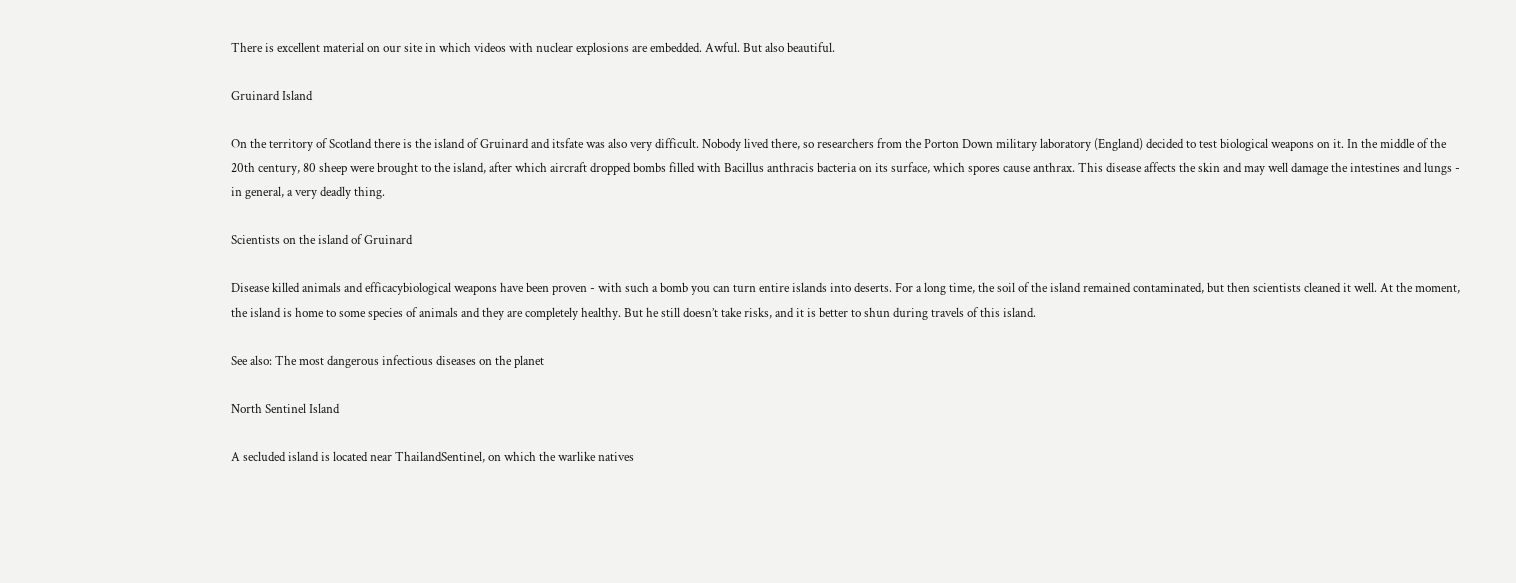There is excellent material on our site in which videos with nuclear explosions are embedded. Awful. But also beautiful.

Gruinard Island

On the territory of Scotland there is the island of Gruinard and itsfate was also very difficult. Nobody lived there, so researchers from the Porton Down military laboratory (England) decided to test biological weapons on it. In the middle of the 20th century, 80 sheep were brought to the island, after which aircraft dropped bombs filled with Bacillus anthracis bacteria on its surface, which spores cause anthrax. This disease affects the skin and may well damage the intestines and lungs - in general, a very deadly thing.

Scientists on the island of Gruinard

Disease killed animals and efficacybiological weapons have been proven - with such a bomb you can turn entire islands into deserts. For a long time, the soil of the island remained contaminated, but then scientists cleaned it well. At the moment, the island is home to some species of animals and they are completely healthy. But he still doesn’t take risks, and it is better to shun during travels of this island.

See also: The most dangerous infectious diseases on the planet

North Sentinel Island

A secluded island is located near ThailandSentinel, on which the warlike natives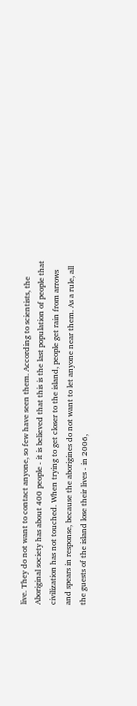live. They do not want to contact anyone, so few have seen them. According to scientists, the Aboriginal society has about 400 people - it is believed that this is the last population of people that civilization has not touched. When trying to get closer to the island, people get rain from arrows and spears in response, because the aborigines do not want to let anyone near them. As a rule, all the guests of the island lose their lives - in 2006,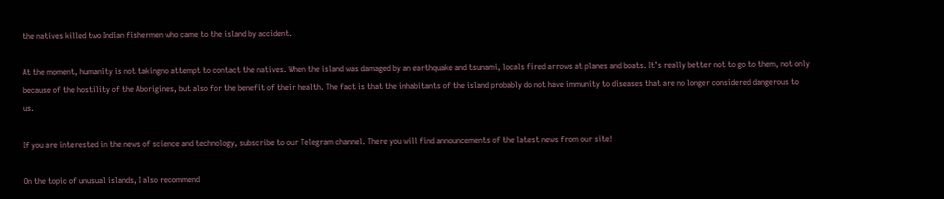the natives killed two Indian fishermen who came to the island by accident.

At the moment, humanity is not takingno attempt to contact the natives. When the island was damaged by an earthquake and tsunami, locals fired arrows at planes and boats. It’s really better not to go to them, not only because of the hostility of the Aborigines, but also for the benefit of their health. The fact is that the inhabitants of the island probably do not have immunity to diseases that are no longer considered dangerous to us.

If you are interested in the news of science and technology, subscribe to our Telegram channel. There you will find announcements of the latest news from our site!

On the topic of unusual islands, I also recommend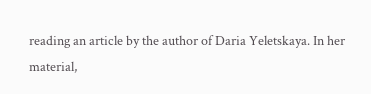reading an article by the author of Daria Yeletskaya. In her material,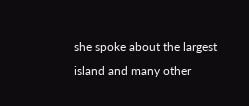she spoke about the largest island and many other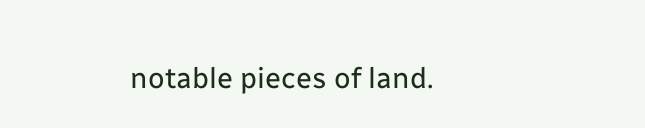notable pieces of land.